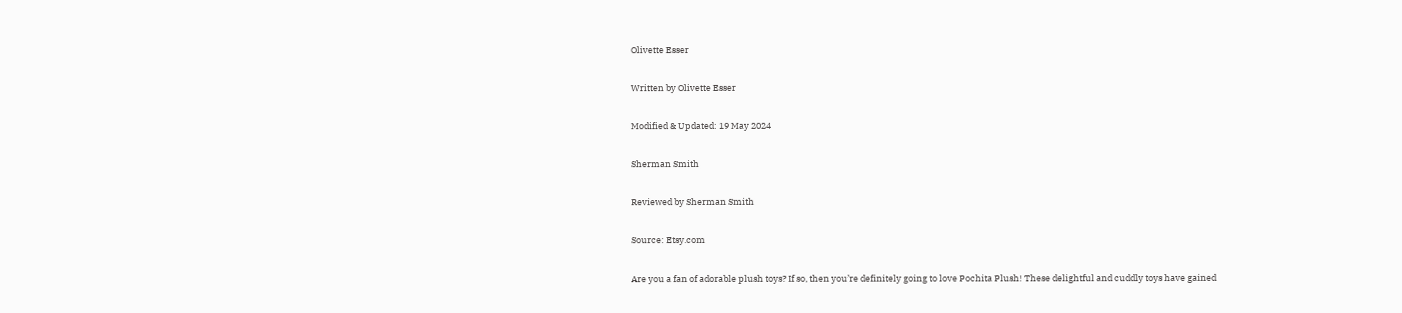Olivette Esser

Written by Olivette Esser

Modified & Updated: 19 May 2024

Sherman Smith

Reviewed by Sherman Smith

Source: Etsy.com

Are you a fan of adorable plush toys? If so, then you’re definitely going to love Pochita Plush! These delightful and cuddly toys have gained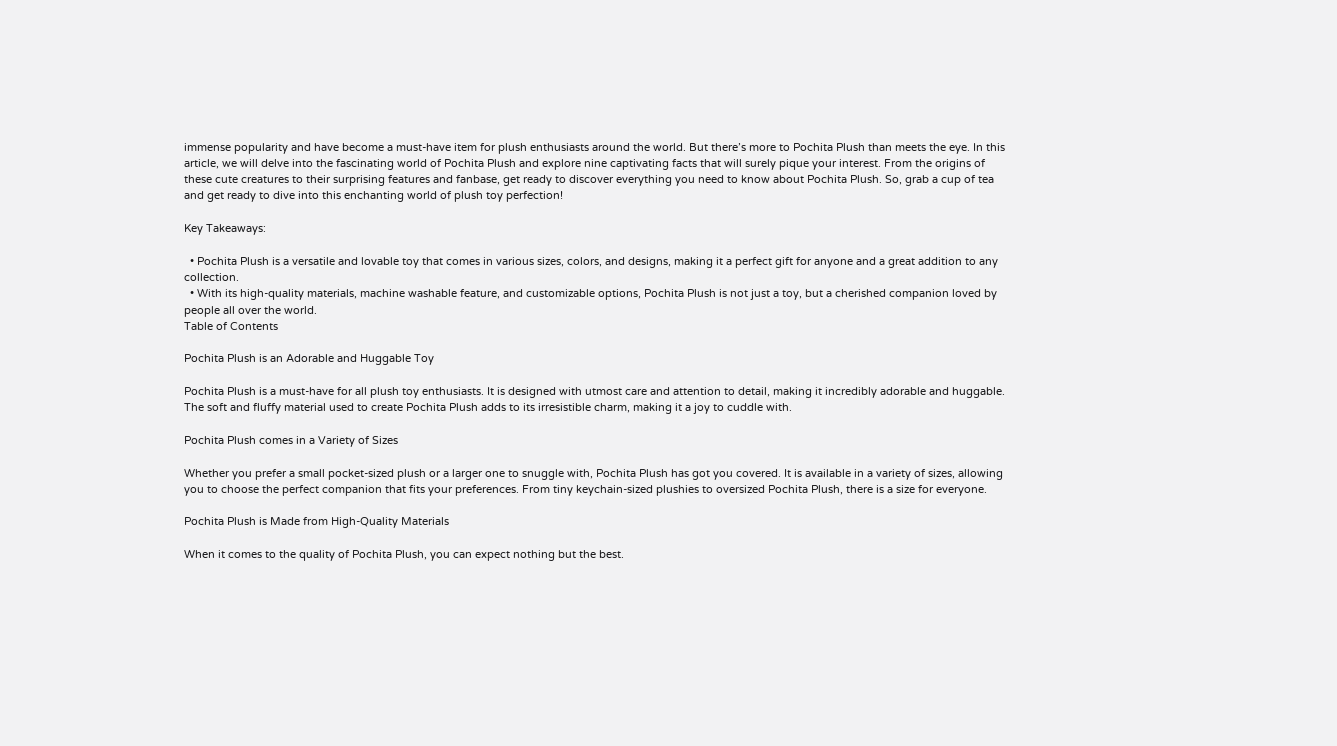immense popularity and have become a must-have item for plush enthusiasts around the world. But there’s more to Pochita Plush than meets the eye. In this article, we will delve into the fascinating world of Pochita Plush and explore nine captivating facts that will surely pique your interest. From the origins of these cute creatures to their surprising features and fanbase, get ready to discover everything you need to know about Pochita Plush. So, grab a cup of tea and get ready to dive into this enchanting world of plush toy perfection!

Key Takeaways:

  • Pochita Plush is a versatile and lovable toy that comes in various sizes, colors, and designs, making it a perfect gift for anyone and a great addition to any collection.
  • With its high-quality materials, machine washable feature, and customizable options, Pochita Plush is not just a toy, but a cherished companion loved by people all over the world.
Table of Contents

Pochita Plush is an Adorable and Huggable Toy

Pochita Plush is a must-have for all plush toy enthusiasts. It is designed with utmost care and attention to detail, making it incredibly adorable and huggable. The soft and fluffy material used to create Pochita Plush adds to its irresistible charm, making it a joy to cuddle with.

Pochita Plush comes in a Variety of Sizes

Whether you prefer a small pocket-sized plush or a larger one to snuggle with, Pochita Plush has got you covered. It is available in a variety of sizes, allowing you to choose the perfect companion that fits your preferences. From tiny keychain-sized plushies to oversized Pochita Plush, there is a size for everyone.

Pochita Plush is Made from High-Quality Materials

When it comes to the quality of Pochita Plush, you can expect nothing but the best.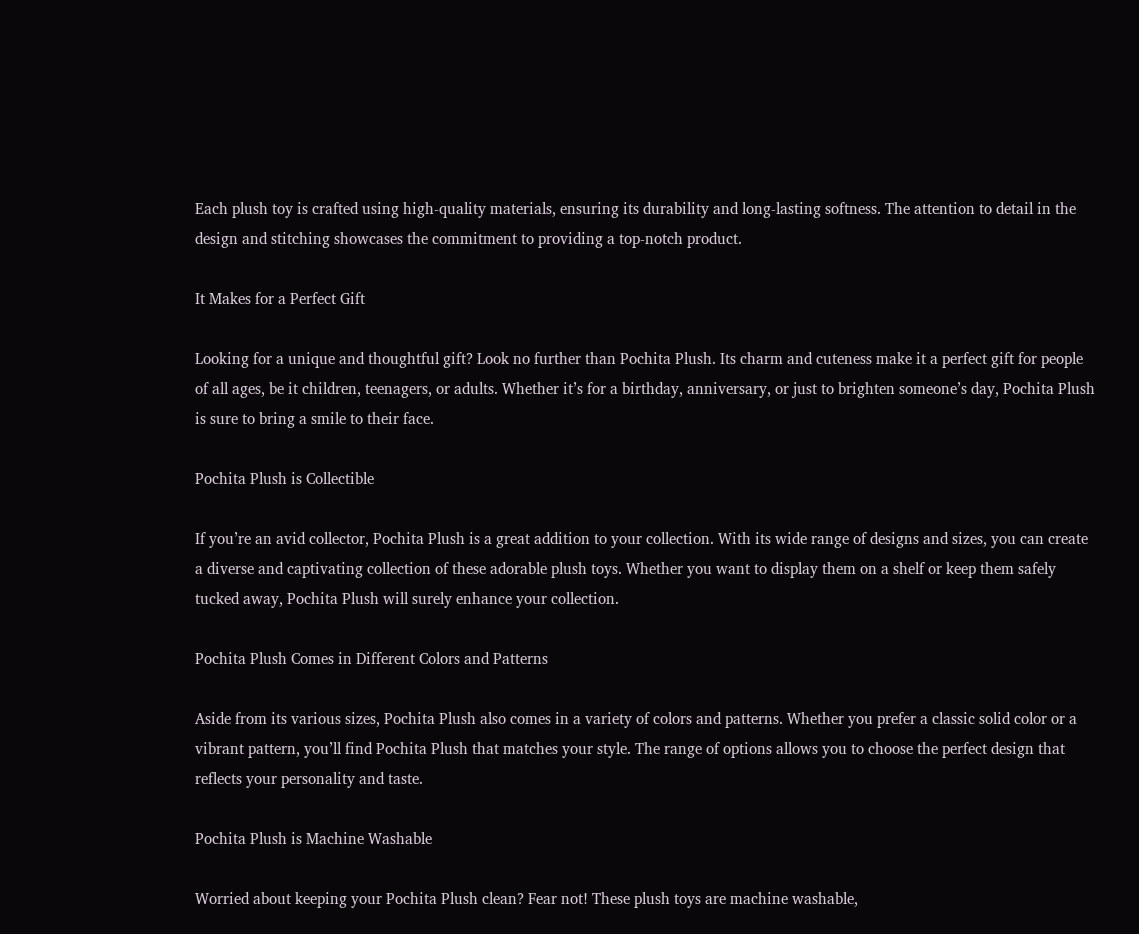Each plush toy is crafted using high-quality materials, ensuring its durability and long-lasting softness. The attention to detail in the design and stitching showcases the commitment to providing a top-notch product.

It Makes for a Perfect Gift

Looking for a unique and thoughtful gift? Look no further than Pochita Plush. Its charm and cuteness make it a perfect gift for people of all ages, be it children, teenagers, or adults. Whether it’s for a birthday, anniversary, or just to brighten someone’s day, Pochita Plush is sure to bring a smile to their face.

Pochita Plush is Collectible

If you’re an avid collector, Pochita Plush is a great addition to your collection. With its wide range of designs and sizes, you can create a diverse and captivating collection of these adorable plush toys. Whether you want to display them on a shelf or keep them safely tucked away, Pochita Plush will surely enhance your collection.

Pochita Plush Comes in Different Colors and Patterns

Aside from its various sizes, Pochita Plush also comes in a variety of colors and patterns. Whether you prefer a classic solid color or a vibrant pattern, you’ll find Pochita Plush that matches your style. The range of options allows you to choose the perfect design that reflects your personality and taste.

Pochita Plush is Machine Washable

Worried about keeping your Pochita Plush clean? Fear not! These plush toys are machine washable,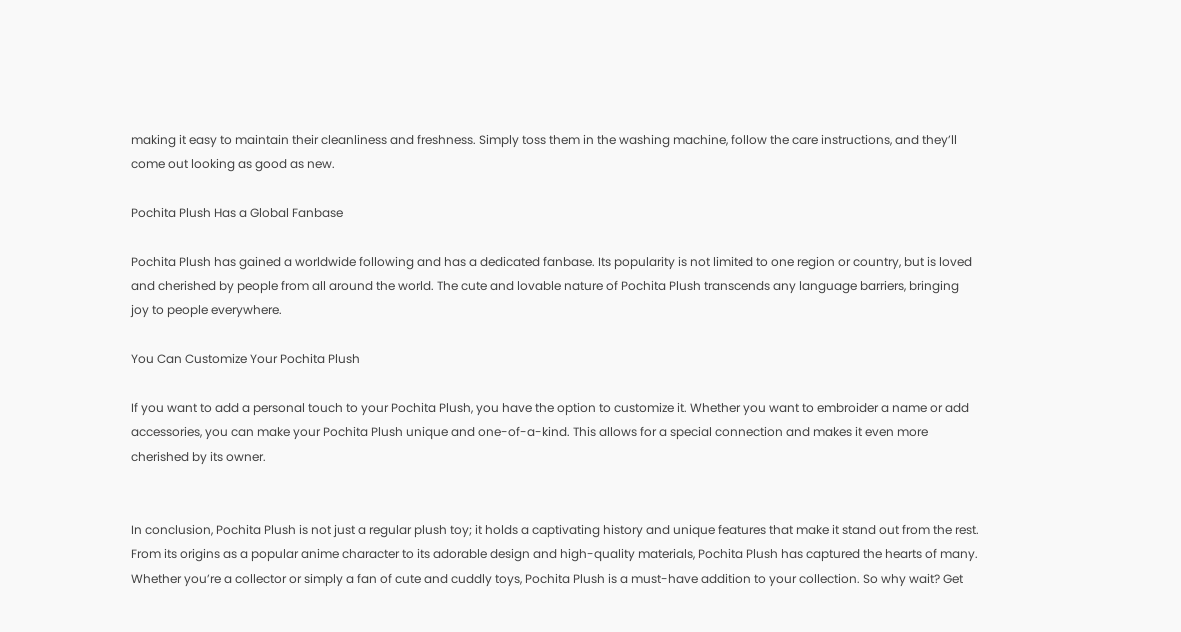making it easy to maintain their cleanliness and freshness. Simply toss them in the washing machine, follow the care instructions, and they’ll come out looking as good as new.

Pochita Plush Has a Global Fanbase

Pochita Plush has gained a worldwide following and has a dedicated fanbase. Its popularity is not limited to one region or country, but is loved and cherished by people from all around the world. The cute and lovable nature of Pochita Plush transcends any language barriers, bringing joy to people everywhere.

You Can Customize Your Pochita Plush

If you want to add a personal touch to your Pochita Plush, you have the option to customize it. Whether you want to embroider a name or add accessories, you can make your Pochita Plush unique and one-of-a-kind. This allows for a special connection and makes it even more cherished by its owner.


In conclusion, Pochita Plush is not just a regular plush toy; it holds a captivating history and unique features that make it stand out from the rest. From its origins as a popular anime character to its adorable design and high-quality materials, Pochita Plush has captured the hearts of many. Whether you’re a collector or simply a fan of cute and cuddly toys, Pochita Plush is a must-have addition to your collection. So why wait? Get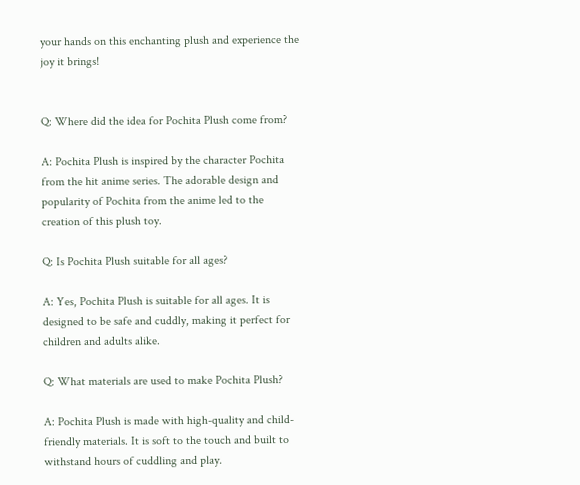your hands on this enchanting plush and experience the joy it brings!


Q: Where did the idea for Pochita Plush come from?

A: Pochita Plush is inspired by the character Pochita from the hit anime series. The adorable design and popularity of Pochita from the anime led to the creation of this plush toy.

Q: Is Pochita Plush suitable for all ages?

A: Yes, Pochita Plush is suitable for all ages. It is designed to be safe and cuddly, making it perfect for children and adults alike.

Q: What materials are used to make Pochita Plush?

A: Pochita Plush is made with high-quality and child-friendly materials. It is soft to the touch and built to withstand hours of cuddling and play.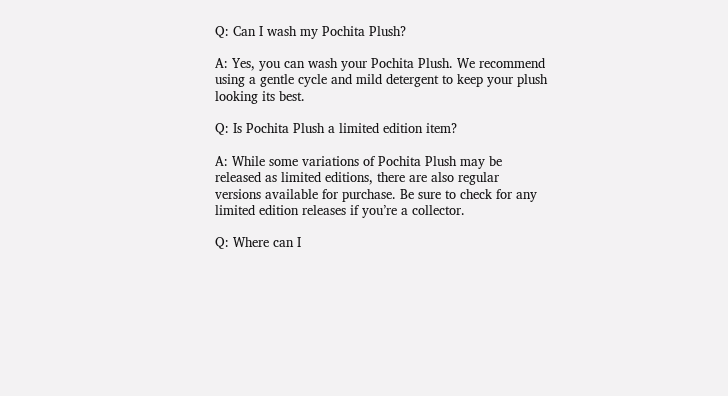Q: Can I wash my Pochita Plush?

A: Yes, you can wash your Pochita Plush. We recommend using a gentle cycle and mild detergent to keep your plush looking its best.

Q: Is Pochita Plush a limited edition item?

A: While some variations of Pochita Plush may be released as limited editions, there are also regular versions available for purchase. Be sure to check for any limited edition releases if you’re a collector.

Q: Where can I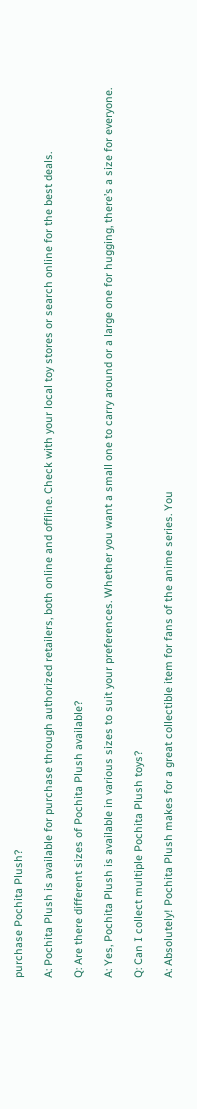purchase Pochita Plush?

A: Pochita Plush is available for purchase through authorized retailers, both online and offline. Check with your local toy stores or search online for the best deals.

Q: Are there different sizes of Pochita Plush available?

A: Yes, Pochita Plush is available in various sizes to suit your preferences. Whether you want a small one to carry around or a large one for hugging, there’s a size for everyone.

Q: Can I collect multiple Pochita Plush toys?

A: Absolutely! Pochita Plush makes for a great collectible item for fans of the anime series. You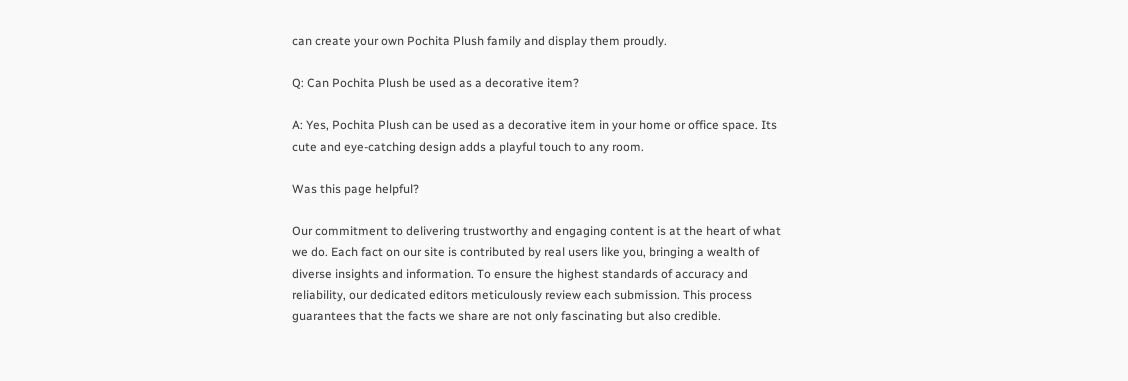can create your own Pochita Plush family and display them proudly.

Q: Can Pochita Plush be used as a decorative item?

A: Yes, Pochita Plush can be used as a decorative item in your home or office space. Its cute and eye-catching design adds a playful touch to any room.

Was this page helpful?

Our commitment to delivering trustworthy and engaging content is at the heart of what we do. Each fact on our site is contributed by real users like you, bringing a wealth of diverse insights and information. To ensure the highest standards of accuracy and reliability, our dedicated editors meticulously review each submission. This process guarantees that the facts we share are not only fascinating but also credible.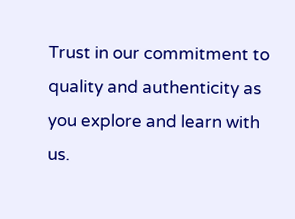Trust in our commitment to quality and authenticity as you explore and learn with us.